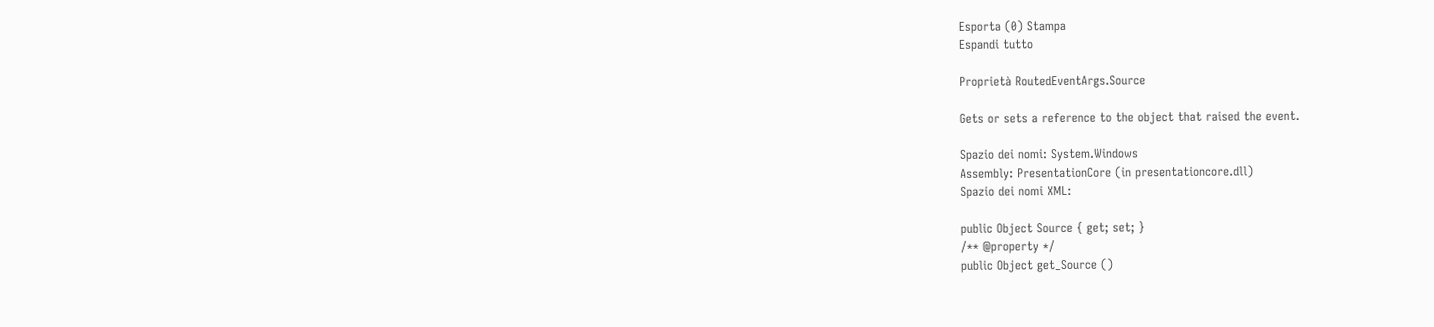Esporta (0) Stampa
Espandi tutto

Proprietà RoutedEventArgs.Source

Gets or sets a reference to the object that raised the event.

Spazio dei nomi: System.Windows
Assembly: PresentationCore (in presentationcore.dll)
Spazio dei nomi XML:

public Object Source { get; set; }
/** @property */
public Object get_Source ()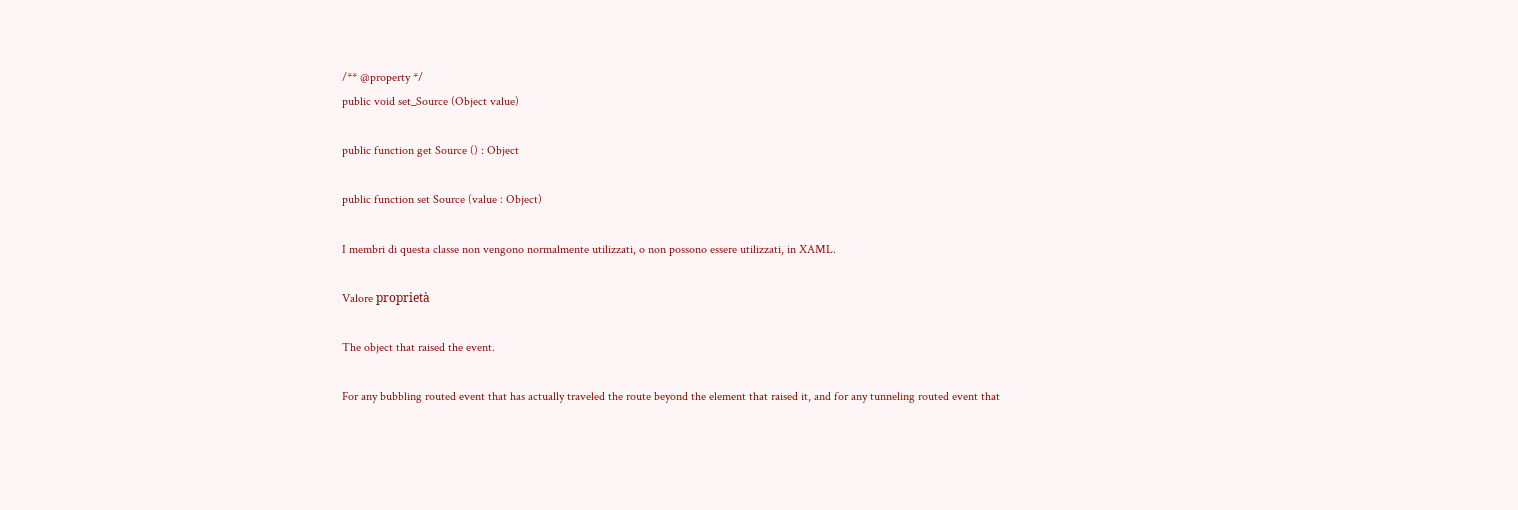/** @property */
public void set_Source (Object value)

public function get Source () : Object

public function set Source (value : Object)

I membri di questa classe non vengono normalmente utilizzati, o non possono essere utilizzati, in XAML.

Valore proprietà

The object that raised the event.

For any bubbling routed event that has actually traveled the route beyond the element that raised it, and for any tunneling routed event that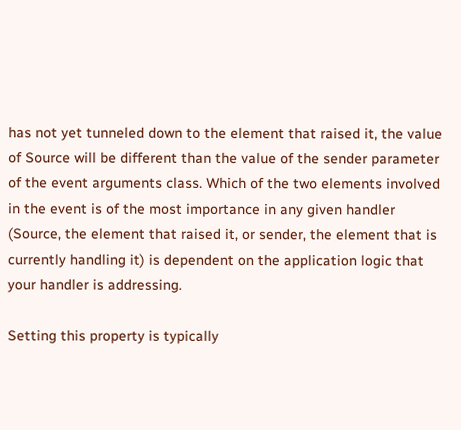has not yet tunneled down to the element that raised it, the value of Source will be different than the value of the sender parameter of the event arguments class. Which of the two elements involved in the event is of the most importance in any given handler (Source, the element that raised it, or sender, the element that is currently handling it) is dependent on the application logic that your handler is addressing.

Setting this property is typically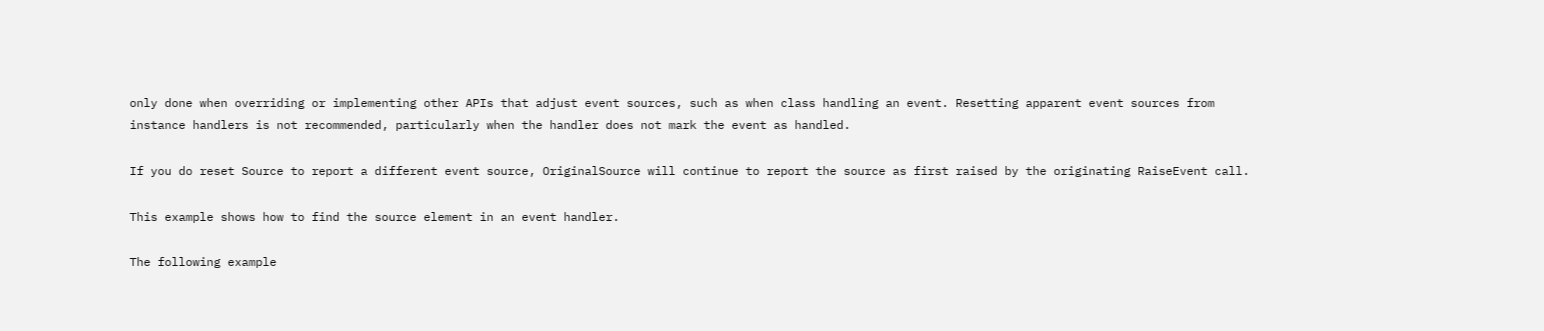only done when overriding or implementing other APIs that adjust event sources, such as when class handling an event. Resetting apparent event sources from instance handlers is not recommended, particularly when the handler does not mark the event as handled.

If you do reset Source to report a different event source, OriginalSource will continue to report the source as first raised by the originating RaiseEvent call.

This example shows how to find the source element in an event handler.

The following example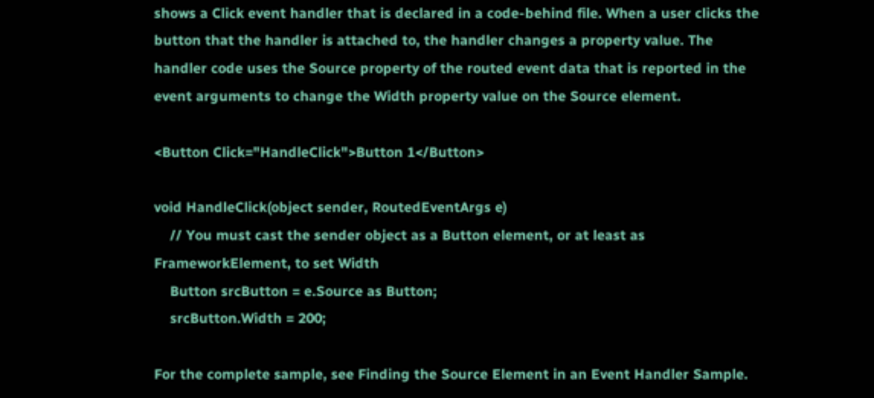shows a Click event handler that is declared in a code-behind file. When a user clicks the button that the handler is attached to, the handler changes a property value. The handler code uses the Source property of the routed event data that is reported in the event arguments to change the Width property value on the Source element.

<Button Click="HandleClick">Button 1</Button>

void HandleClick(object sender, RoutedEventArgs e)
    // You must cast the sender object as a Button element, or at least as FrameworkElement, to set Width
    Button srcButton = e.Source as Button;
    srcButton.Width = 200;

For the complete sample, see Finding the Source Element in an Event Handler Sample.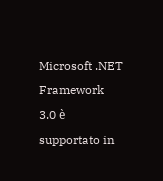Microsoft .NET Framework 3.0 è supportato in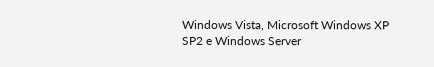Windows Vista, Microsoft Windows XP SP2 e Windows Server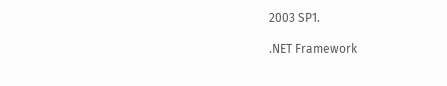2003 SP1.

.NET Framework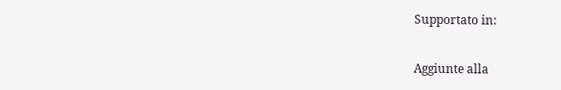Supportato in:

Aggiunte alla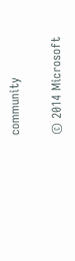community

© 2014 Microsoft